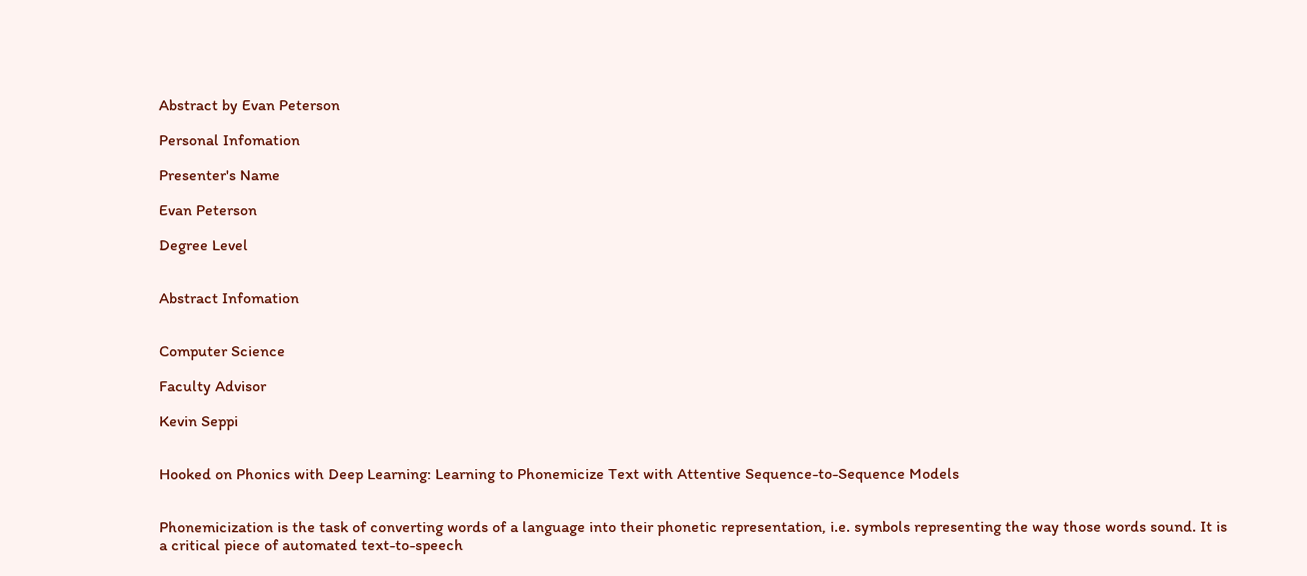Abstract by Evan Peterson

Personal Infomation

Presenter's Name

Evan Peterson

Degree Level


Abstract Infomation


Computer Science

Faculty Advisor

Kevin Seppi


Hooked on Phonics with Deep Learning: Learning to Phonemicize Text with Attentive Sequence-to-Sequence Models


Phonemicization is the task of converting words of a language into their phonetic representation, i.e. symbols representing the way those words sound. It is a critical piece of automated text-to-speech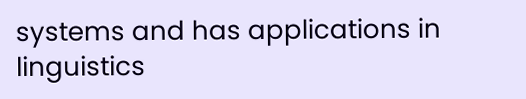systems and has applications in linguistics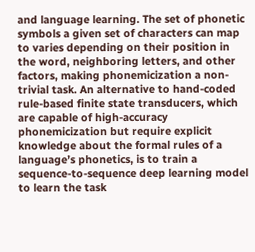and language learning. The set of phonetic symbols a given set of characters can map to varies depending on their position in the word, neighboring letters, and other factors, making phonemicization a non-trivial task. An alternative to hand-coded rule-based finite state transducers, which are capable of high-accuracy phonemicization but require explicit knowledge about the formal rules of a language’s phonetics, is to train a sequence-to-sequence deep learning model to learn the task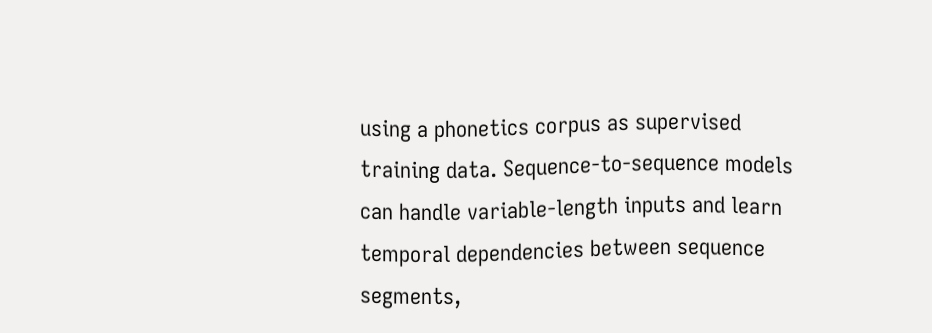using a phonetics corpus as supervised training data. Sequence-to-sequence models can handle variable-length inputs and learn temporal dependencies between sequence segments,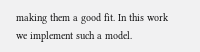making them a good fit. In this work we implement such a model.